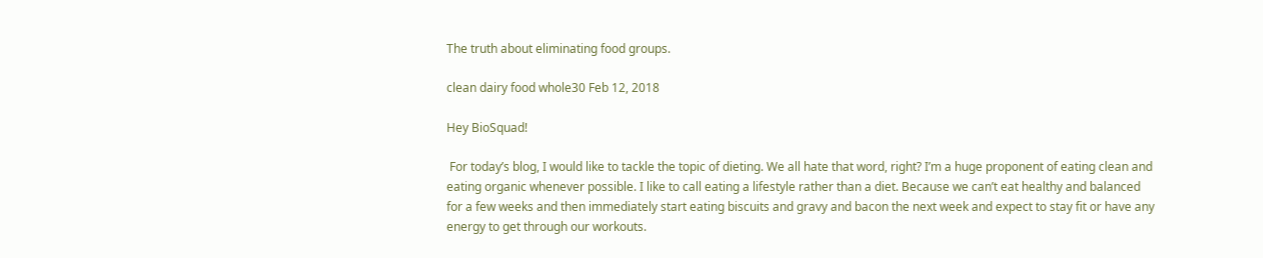The truth about eliminating food groups.

clean dairy food whole30 Feb 12, 2018

Hey BioSquad!

 For today’s blog, I would like to tackle the topic of dieting. We all hate that word, right? I’m a huge proponent of eating clean and eating organic whenever possible. I like to call eating a lifestyle rather than a diet. Because we can’t eat healthy and balanced for a few weeks and then immediately start eating biscuits and gravy and bacon the next week and expect to stay fit or have any energy to get through our workouts.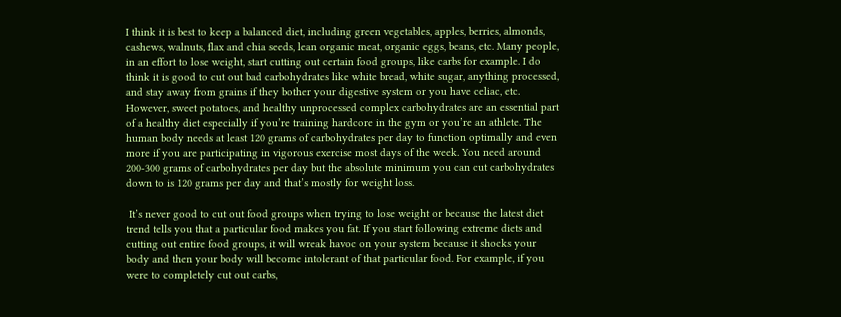I think it is best to keep a balanced diet, including green vegetables, apples, berries, almonds, cashews, walnuts, flax and chia seeds, lean organic meat, organic eggs, beans, etc. Many people, in an effort to lose weight, start cutting out certain food groups, like carbs for example. I do think it is good to cut out bad carbohydrates like white bread, white sugar, anything processed, and stay away from grains if they bother your digestive system or you have celiac, etc. However, sweet potatoes, and healthy unprocessed complex carbohydrates are an essential part of a healthy diet especially if you’re training hardcore in the gym or you’re an athlete. The human body needs at least 120 grams of carbohydrates per day to function optimally and even more if you are participating in vigorous exercise most days of the week. You need around 200-300 grams of carbohydrates per day but the absolute minimum you can cut carbohydrates down to is 120 grams per day and that’s mostly for weight loss.

 It’s never good to cut out food groups when trying to lose weight or because the latest diet trend tells you that a particular food makes you fat. If you start following extreme diets and cutting out entire food groups, it will wreak havoc on your system because it shocks your body and then your body will become intolerant of that particular food. For example, if you were to completely cut out carbs,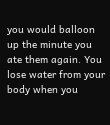you would balloon up the minute you ate them again. You lose water from your body when you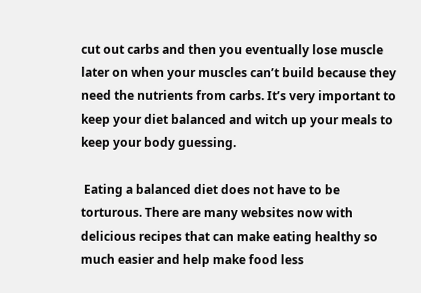cut out carbs and then you eventually lose muscle later on when your muscles can’t build because they need the nutrients from carbs. It’s very important to keep your diet balanced and witch up your meals to keep your body guessing.

 Eating a balanced diet does not have to be torturous. There are many websites now with delicious recipes that can make eating healthy so much easier and help make food less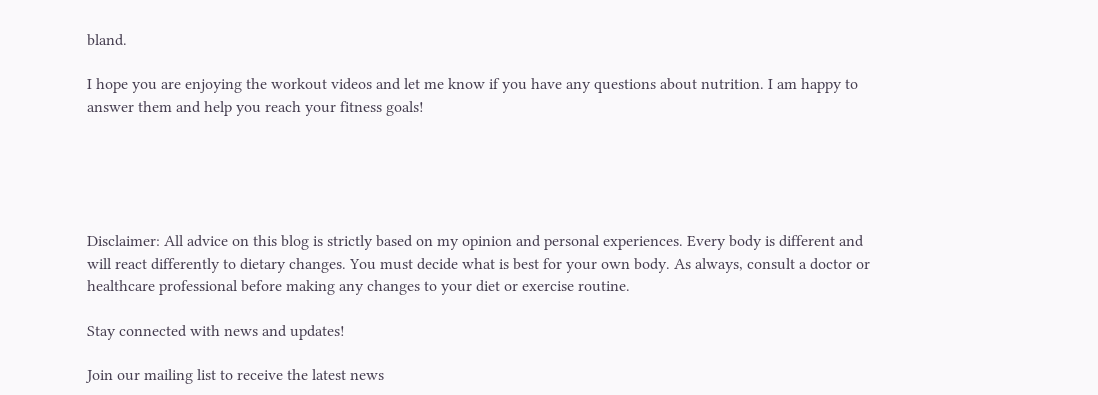bland.

I hope you are enjoying the workout videos and let me know if you have any questions about nutrition. I am happy to answer them and help you reach your fitness goals!





Disclaimer: All advice on this blog is strictly based on my opinion and personal experiences. Every body is different and will react differently to dietary changes. You must decide what is best for your own body. As always, consult a doctor or healthcare professional before making any changes to your diet or exercise routine.

Stay connected with news and updates!

Join our mailing list to receive the latest news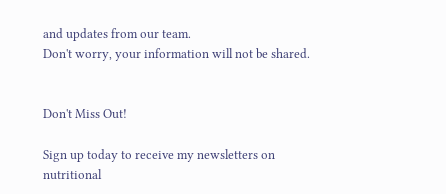and updates from our team.
Don't worry, your information will not be shared.


Don't Miss Out!

Sign up today to receive my newsletters on nutritional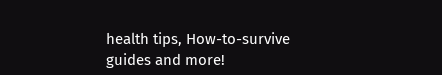health tips, How-to-survive guides and more!